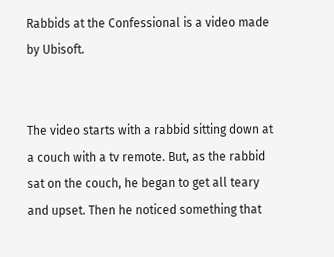Rabbids at the Confessional is a video made by Ubisoft.


The video starts with a rabbid sitting down at a couch with a tv remote. But, as the rabbid sat on the couch, he began to get all teary and upset. Then he noticed something that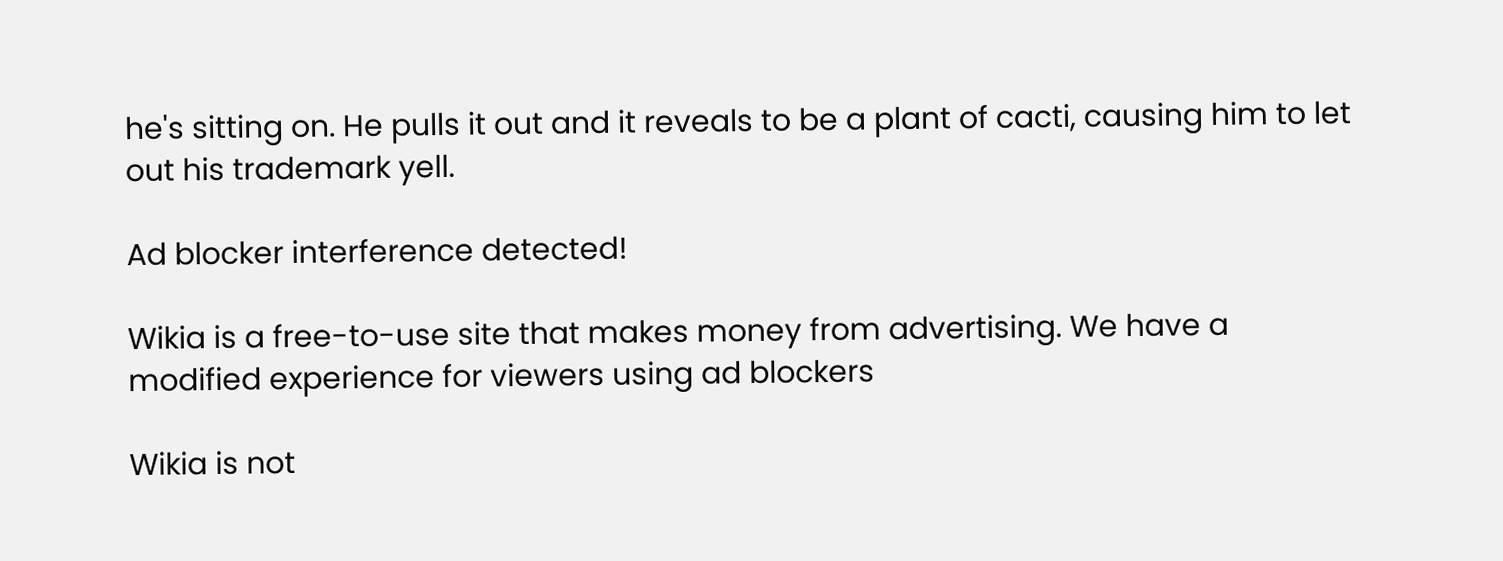he's sitting on. He pulls it out and it reveals to be a plant of cacti, causing him to let out his trademark yell.

Ad blocker interference detected!

Wikia is a free-to-use site that makes money from advertising. We have a modified experience for viewers using ad blockers

Wikia is not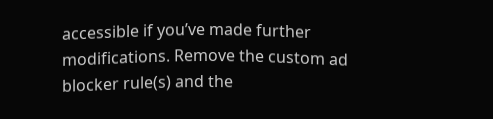accessible if you’ve made further modifications. Remove the custom ad blocker rule(s) and the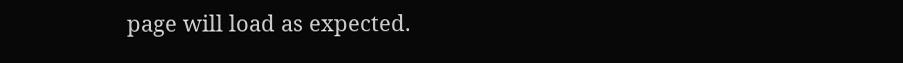page will load as expected.